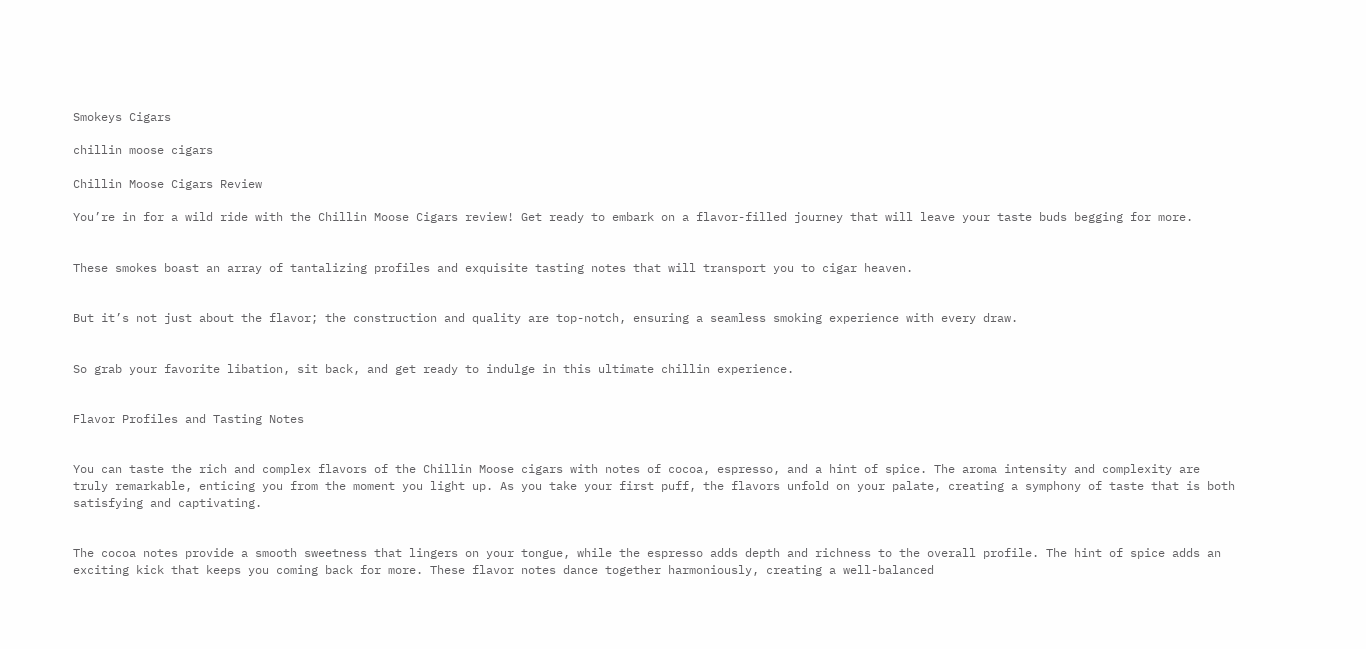Smokeys Cigars

chillin moose cigars

Chillin Moose Cigars Review

You’re in for a wild ride with the Chillin Moose Cigars review! Get ready to embark on a flavor-filled journey that will leave your taste buds begging for more.


These smokes boast an array of tantalizing profiles and exquisite tasting notes that will transport you to cigar heaven.


But it’s not just about the flavor; the construction and quality are top-notch, ensuring a seamless smoking experience with every draw.


So grab your favorite libation, sit back, and get ready to indulge in this ultimate chillin experience.


Flavor Profiles and Tasting Notes


You can taste the rich and complex flavors of the Chillin Moose cigars with notes of cocoa, espresso, and a hint of spice. The aroma intensity and complexity are truly remarkable, enticing you from the moment you light up. As you take your first puff, the flavors unfold on your palate, creating a symphony of taste that is both satisfying and captivating.


The cocoa notes provide a smooth sweetness that lingers on your tongue, while the espresso adds depth and richness to the overall profile. The hint of spice adds an exciting kick that keeps you coming back for more. These flavor notes dance together harmoniously, creating a well-balanced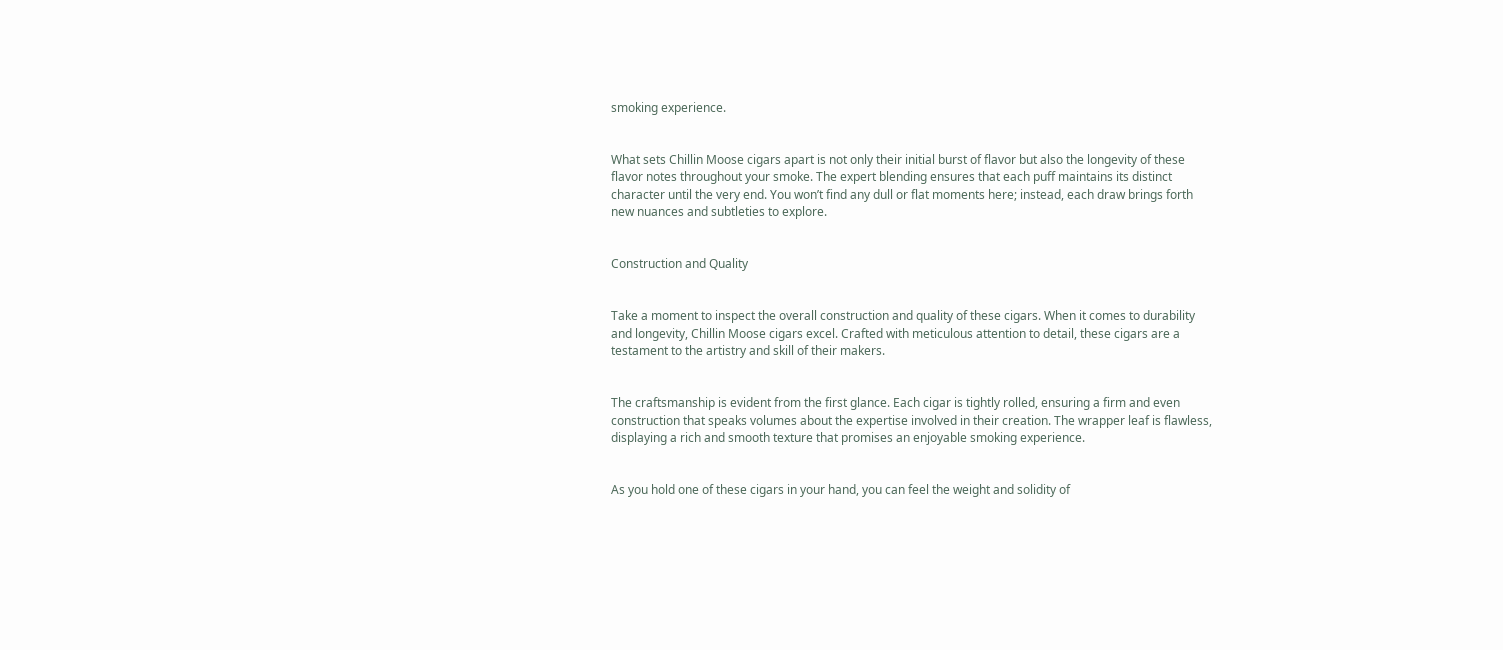smoking experience.


What sets Chillin Moose cigars apart is not only their initial burst of flavor but also the longevity of these flavor notes throughout your smoke. The expert blending ensures that each puff maintains its distinct character until the very end. You won’t find any dull or flat moments here; instead, each draw brings forth new nuances and subtleties to explore.


Construction and Quality


Take a moment to inspect the overall construction and quality of these cigars. When it comes to durability and longevity, Chillin Moose cigars excel. Crafted with meticulous attention to detail, these cigars are a testament to the artistry and skill of their makers.


The craftsmanship is evident from the first glance. Each cigar is tightly rolled, ensuring a firm and even construction that speaks volumes about the expertise involved in their creation. The wrapper leaf is flawless, displaying a rich and smooth texture that promises an enjoyable smoking experience.


As you hold one of these cigars in your hand, you can feel the weight and solidity of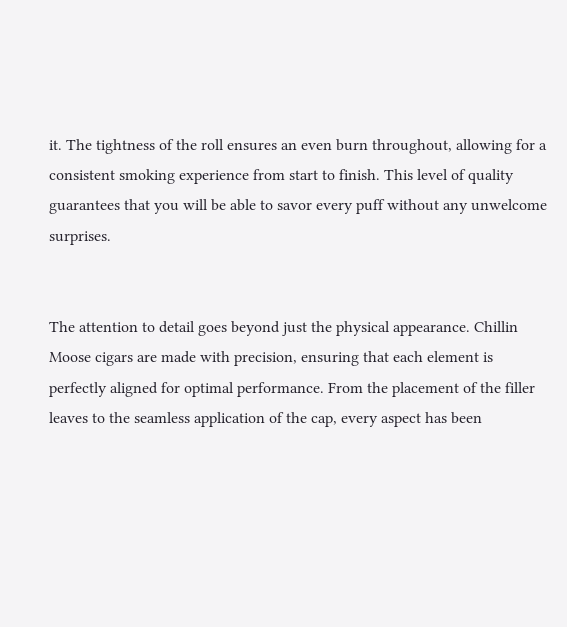it. The tightness of the roll ensures an even burn throughout, allowing for a consistent smoking experience from start to finish. This level of quality guarantees that you will be able to savor every puff without any unwelcome surprises.


The attention to detail goes beyond just the physical appearance. Chillin Moose cigars are made with precision, ensuring that each element is perfectly aligned for optimal performance. From the placement of the filler leaves to the seamless application of the cap, every aspect has been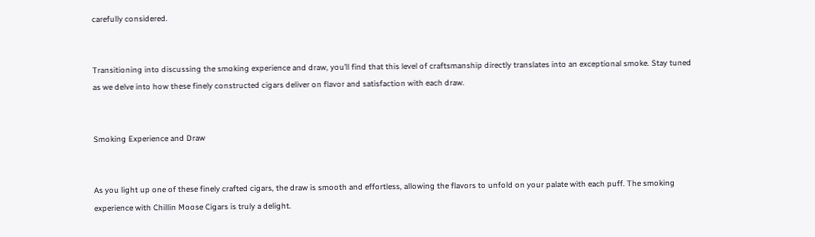carefully considered.


Transitioning into discussing the smoking experience and draw, you’ll find that this level of craftsmanship directly translates into an exceptional smoke. Stay tuned as we delve into how these finely constructed cigars deliver on flavor and satisfaction with each draw.


Smoking Experience and Draw


As you light up one of these finely crafted cigars, the draw is smooth and effortless, allowing the flavors to unfold on your palate with each puff. The smoking experience with Chillin Moose Cigars is truly a delight.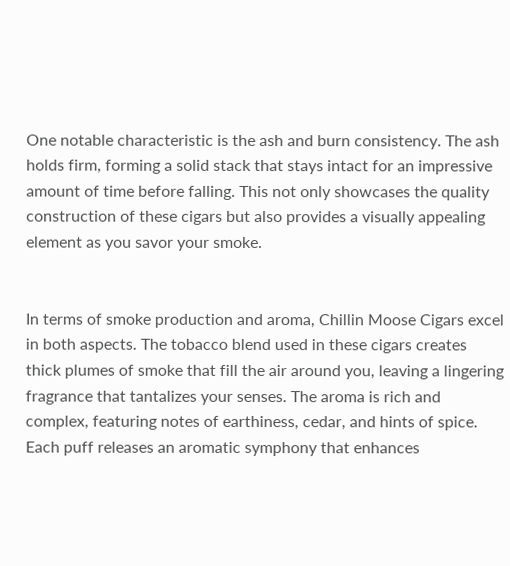One notable characteristic is the ash and burn consistency. The ash holds firm, forming a solid stack that stays intact for an impressive amount of time before falling. This not only showcases the quality construction of these cigars but also provides a visually appealing element as you savor your smoke.


In terms of smoke production and aroma, Chillin Moose Cigars excel in both aspects. The tobacco blend used in these cigars creates thick plumes of smoke that fill the air around you, leaving a lingering fragrance that tantalizes your senses. The aroma is rich and complex, featuring notes of earthiness, cedar, and hints of spice. Each puff releases an aromatic symphony that enhances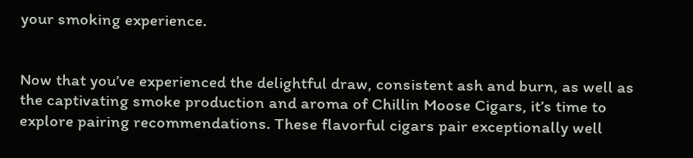your smoking experience.


Now that you’ve experienced the delightful draw, consistent ash and burn, as well as the captivating smoke production and aroma of Chillin Moose Cigars, it’s time to explore pairing recommendations. These flavorful cigars pair exceptionally well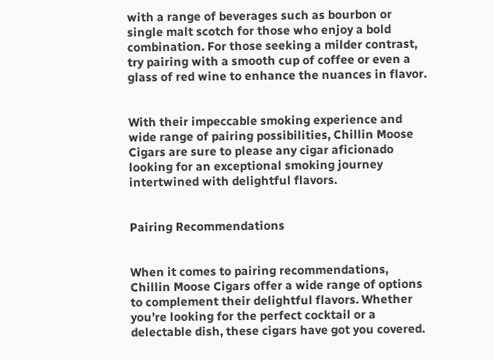with a range of beverages such as bourbon or single malt scotch for those who enjoy a bold combination. For those seeking a milder contrast, try pairing with a smooth cup of coffee or even a glass of red wine to enhance the nuances in flavor.


With their impeccable smoking experience and wide range of pairing possibilities, Chillin Moose Cigars are sure to please any cigar aficionado looking for an exceptional smoking journey intertwined with delightful flavors.


Pairing Recommendations


When it comes to pairing recommendations, Chillin Moose Cigars offer a wide range of options to complement their delightful flavors. Whether you’re looking for the perfect cocktail or a delectable dish, these cigars have got you covered.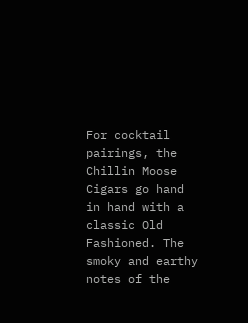For cocktail pairings, the Chillin Moose Cigars go hand in hand with a classic Old Fashioned. The smoky and earthy notes of the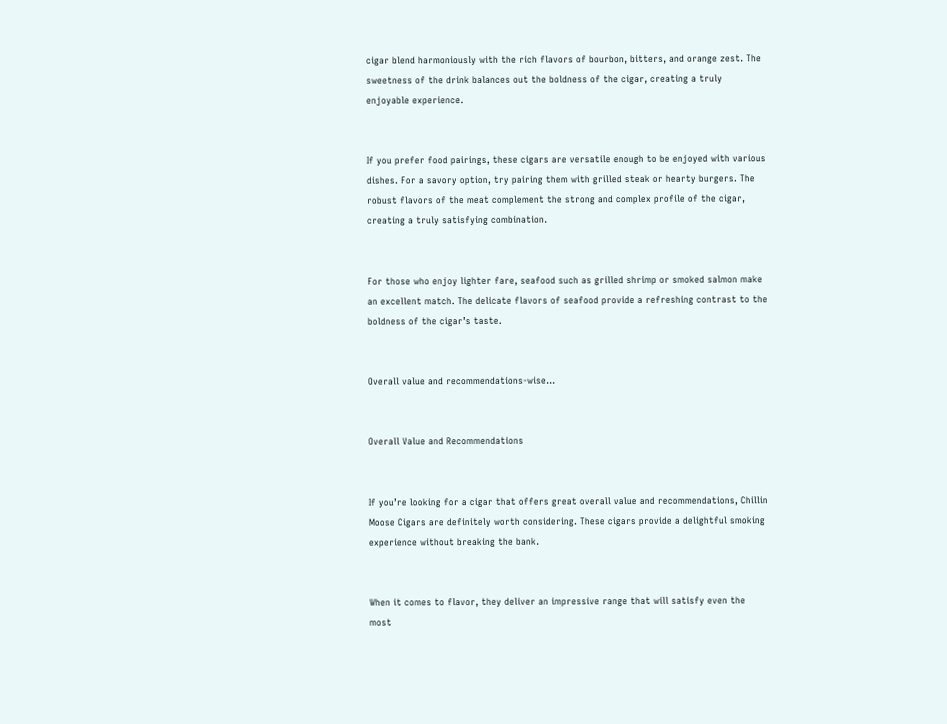cigar blend harmoniously with the rich flavors of bourbon, bitters, and orange zest. The sweetness of the drink balances out the boldness of the cigar, creating a truly enjoyable experience.


If you prefer food pairings, these cigars are versatile enough to be enjoyed with various dishes. For a savory option, try pairing them with grilled steak or hearty burgers. The robust flavors of the meat complement the strong and complex profile of the cigar, creating a truly satisfying combination.


For those who enjoy lighter fare, seafood such as grilled shrimp or smoked salmon make an excellent match. The delicate flavors of seafood provide a refreshing contrast to the boldness of the cigar’s taste.


Overall value and recommendations-wise…


Overall Value and Recommendations


If you’re looking for a cigar that offers great overall value and recommendations, Chillin Moose Cigars are definitely worth considering. These cigars provide a delightful smoking experience without breaking the bank.


When it comes to flavor, they deliver an impressive range that will satisfy even the most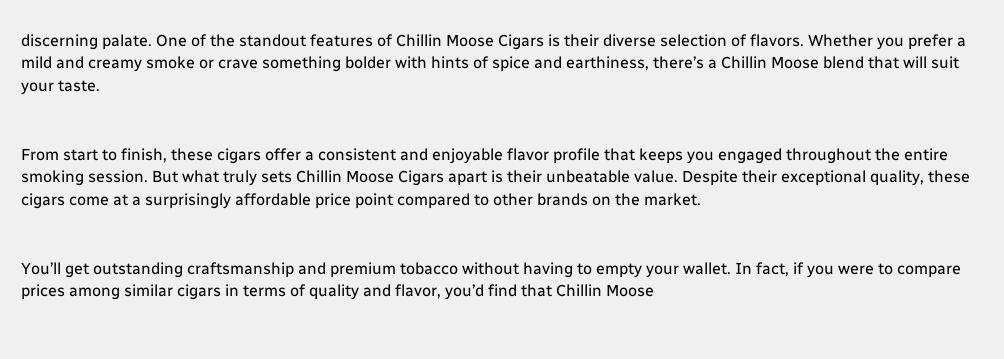discerning palate. One of the standout features of Chillin Moose Cigars is their diverse selection of flavors. Whether you prefer a mild and creamy smoke or crave something bolder with hints of spice and earthiness, there’s a Chillin Moose blend that will suit your taste.


From start to finish, these cigars offer a consistent and enjoyable flavor profile that keeps you engaged throughout the entire smoking session. But what truly sets Chillin Moose Cigars apart is their unbeatable value. Despite their exceptional quality, these cigars come at a surprisingly affordable price point compared to other brands on the market.


You’ll get outstanding craftsmanship and premium tobacco without having to empty your wallet. In fact, if you were to compare prices among similar cigars in terms of quality and flavor, you’d find that Chillin Moose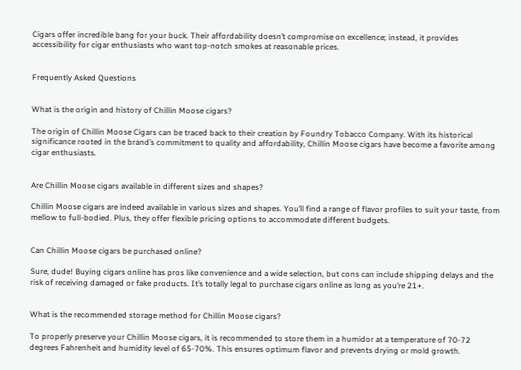Cigars offer incredible bang for your buck. Their affordability doesn’t compromise on excellence; instead, it provides accessibility for cigar enthusiasts who want top-notch smokes at reasonable prices.


Frequently Asked Questions


What is the origin and history of Chillin Moose cigars?

The origin of Chillin Moose Cigars can be traced back to their creation by Foundry Tobacco Company. With its historical significance rooted in the brand’s commitment to quality and affordability, Chillin Moose cigars have become a favorite among cigar enthusiasts.


Are Chillin Moose cigars available in different sizes and shapes?

Chillin Moose cigars are indeed available in various sizes and shapes. You’ll find a range of flavor profiles to suit your taste, from mellow to full-bodied. Plus, they offer flexible pricing options to accommodate different budgets.


Can Chillin Moose cigars be purchased online?

Sure, dude! Buying cigars online has pros like convenience and a wide selection, but cons can include shipping delays and the risk of receiving damaged or fake products. It’s totally legal to purchase cigars online as long as you’re 21+.


What is the recommended storage method for Chillin Moose cigars?

To properly preserve your Chillin Moose cigars, it is recommended to store them in a humidor at a temperature of 70-72 degrees Fahrenheit and humidity level of 65-70%. This ensures optimum flavor and prevents drying or mold growth.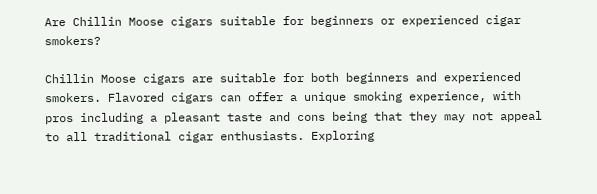Are Chillin Moose cigars suitable for beginners or experienced cigar smokers?

Chillin Moose cigars are suitable for both beginners and experienced smokers. Flavored cigars can offer a unique smoking experience, with pros including a pleasant taste and cons being that they may not appeal to all traditional cigar enthusiasts. Exploring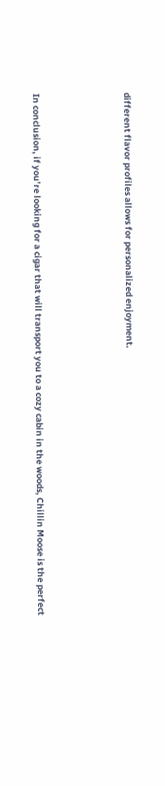different flavor profiles allows for personalized enjoyment.




In conclusion, if you’re looking for a cigar that will transport you to a cozy cabin in the woods, Chillin Moose is the perfect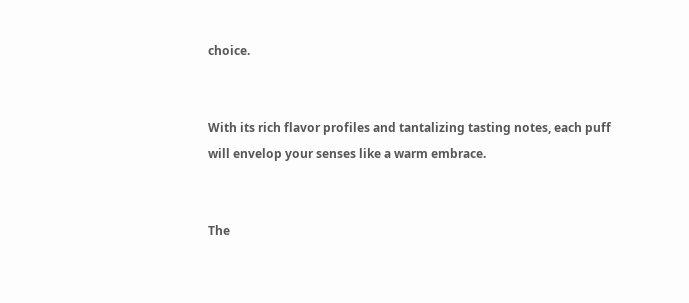choice.


With its rich flavor profiles and tantalizing tasting notes, each puff will envelop your senses like a warm embrace.


The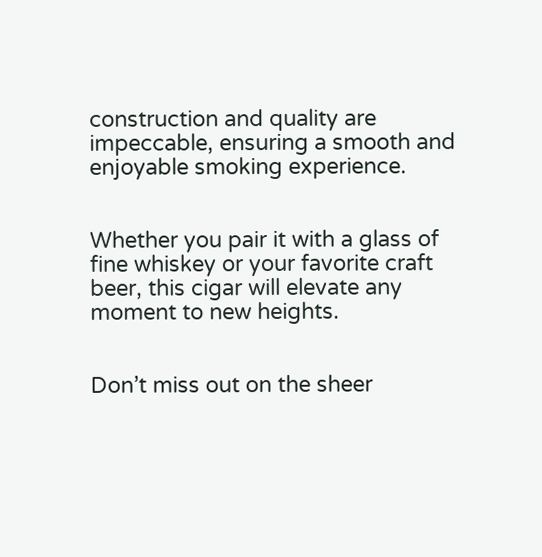construction and quality are impeccable, ensuring a smooth and enjoyable smoking experience.


Whether you pair it with a glass of fine whiskey or your favorite craft beer, this cigar will elevate any moment to new heights.


Don’t miss out on the sheer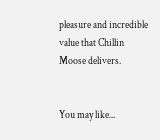pleasure and incredible value that Chillin Moose delivers.


You may like...